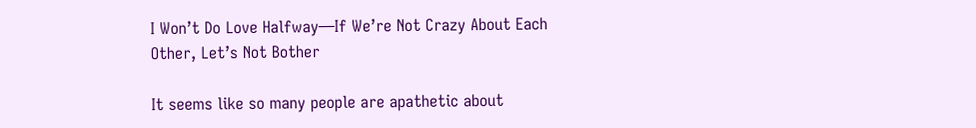I Won’t Do Love Halfway—If We’re Not Crazy About Each Other, Let’s Not Bother

It seems like so many people are apathetic about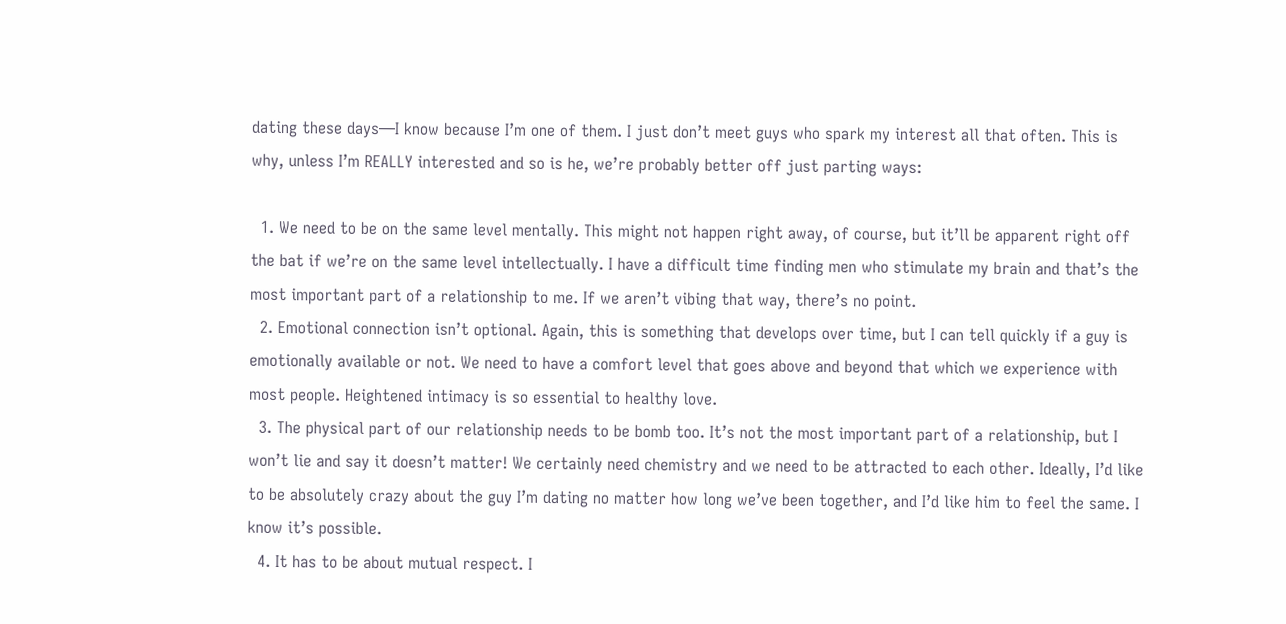dating these days—I know because I’m one of them. I just don’t meet guys who spark my interest all that often. This is why, unless I’m REALLY interested and so is he, we’re probably better off just parting ways:

  1. We need to be on the same level mentally. This might not happen right away, of course, but it’ll be apparent right off the bat if we’re on the same level intellectually. I have a difficult time finding men who stimulate my brain and that’s the most important part of a relationship to me. If we aren’t vibing that way, there’s no point.
  2. Emotional connection isn’t optional. Again, this is something that develops over time, but I can tell quickly if a guy is emotionally available or not. We need to have a comfort level that goes above and beyond that which we experience with most people. Heightened intimacy is so essential to healthy love.
  3. The physical part of our relationship needs to be bomb too. It’s not the most important part of a relationship, but I won’t lie and say it doesn’t matter! We certainly need chemistry and we need to be attracted to each other. Ideally, I’d like to be absolutely crazy about the guy I’m dating no matter how long we’ve been together, and I’d like him to feel the same. I know it’s possible.
  4. It has to be about mutual respect. I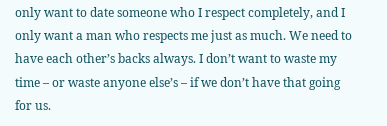only want to date someone who I respect completely, and I only want a man who respects me just as much. We need to have each other’s backs always. I don’t want to waste my time – or waste anyone else’s – if we don’t have that going for us.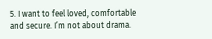5. I want to feel loved, comfortable and secure. I’m not about drama.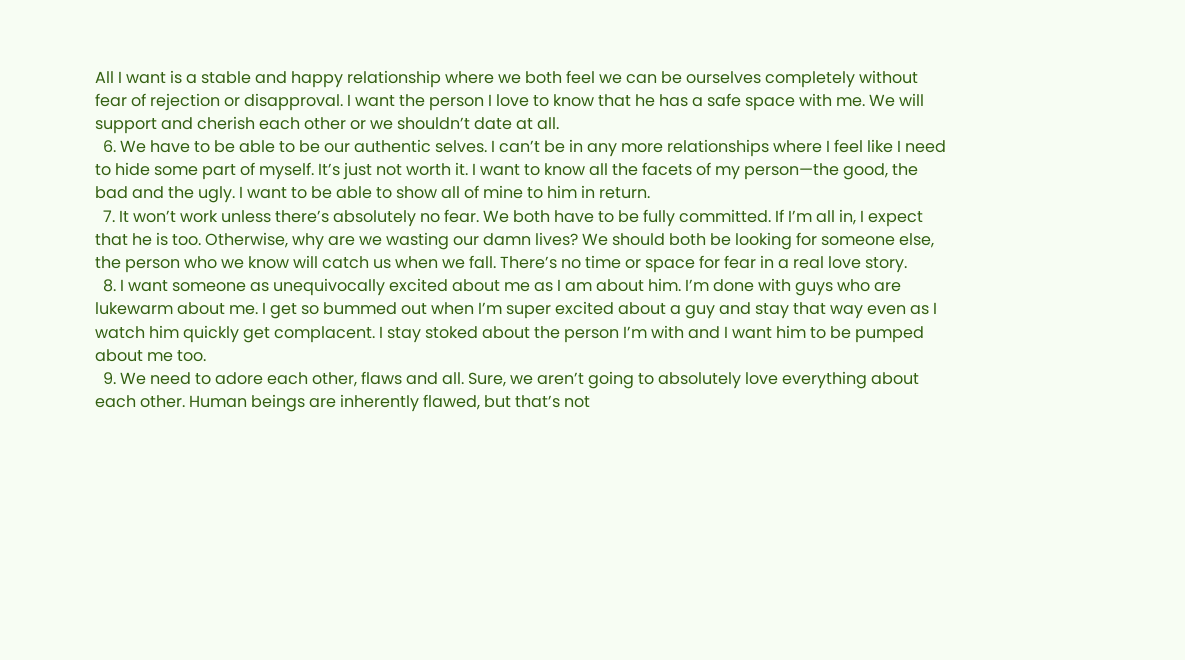All I want is a stable and happy relationship where we both feel we can be ourselves completely without fear of rejection or disapproval. I want the person I love to know that he has a safe space with me. We will support and cherish each other or we shouldn’t date at all.
  6. We have to be able to be our authentic selves. I can’t be in any more relationships where I feel like I need to hide some part of myself. It’s just not worth it. I want to know all the facets of my person—the good, the bad and the ugly. I want to be able to show all of mine to him in return.
  7. It won’t work unless there’s absolutely no fear. We both have to be fully committed. If I’m all in, I expect that he is too. Otherwise, why are we wasting our damn lives? We should both be looking for someone else, the person who we know will catch us when we fall. There’s no time or space for fear in a real love story.
  8. I want someone as unequivocally excited about me as I am about him. I’m done with guys who are lukewarm about me. I get so bummed out when I’m super excited about a guy and stay that way even as I watch him quickly get complacent. I stay stoked about the person I’m with and I want him to be pumped about me too.
  9. We need to adore each other, flaws and all. Sure, we aren’t going to absolutely love everything about each other. Human beings are inherently flawed, but that’s not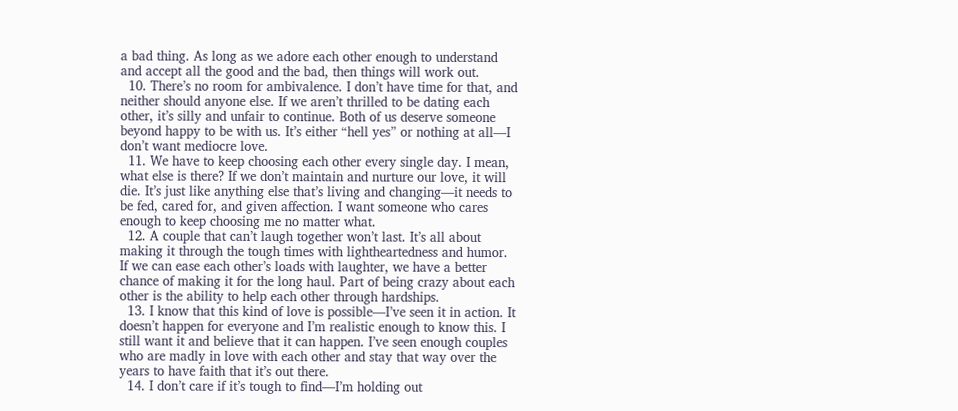a bad thing. As long as we adore each other enough to understand and accept all the good and the bad, then things will work out.
  10. There’s no room for ambivalence. I don’t have time for that, and neither should anyone else. If we aren’t thrilled to be dating each other, it’s silly and unfair to continue. Both of us deserve someone beyond happy to be with us. It’s either “hell yes” or nothing at all—I don’t want mediocre love.
  11. We have to keep choosing each other every single day. I mean, what else is there? If we don’t maintain and nurture our love, it will die. It’s just like anything else that’s living and changing—it needs to be fed, cared for, and given affection. I want someone who cares enough to keep choosing me no matter what.
  12. A couple that can’t laugh together won’t last. It’s all about making it through the tough times with lightheartedness and humor. If we can ease each other’s loads with laughter, we have a better chance of making it for the long haul. Part of being crazy about each other is the ability to help each other through hardships.
  13. I know that this kind of love is possible—I’ve seen it in action. It doesn’t happen for everyone and I’m realistic enough to know this. I still want it and believe that it can happen. I’ve seen enough couples who are madly in love with each other and stay that way over the years to have faith that it’s out there.
  14. I don’t care if it’s tough to find—I’m holding out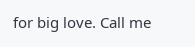for big love. Call me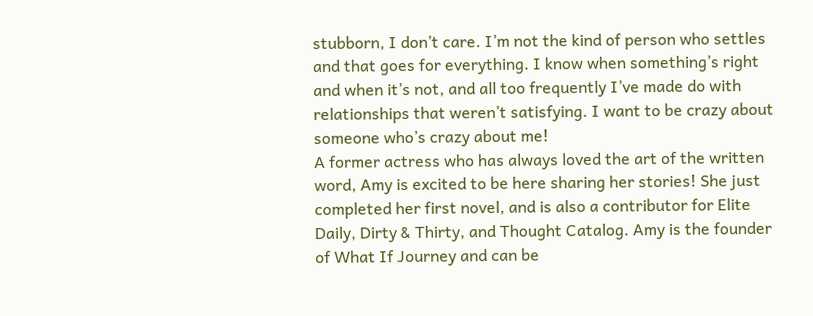stubborn, I don’t care. I’m not the kind of person who settles and that goes for everything. I know when something’s right and when it’s not, and all too frequently I’ve made do with relationships that weren’t satisfying. I want to be crazy about someone who’s crazy about me!
A former actress who has always loved the art of the written word, Amy is excited to be here sharing her stories! She just completed her first novel, and is also a contributor for Elite Daily, Dirty & Thirty, and Thought Catalog. Amy is the founder of What If Journey and can be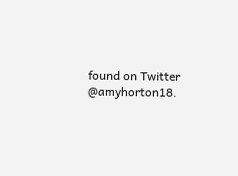found on Twitter @amyhorton18.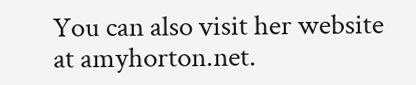You can also visit her website at amyhorton.net.